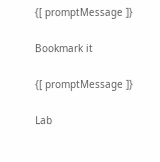{[ promptMessage ]}

Bookmark it

{[ promptMessage ]}

Lab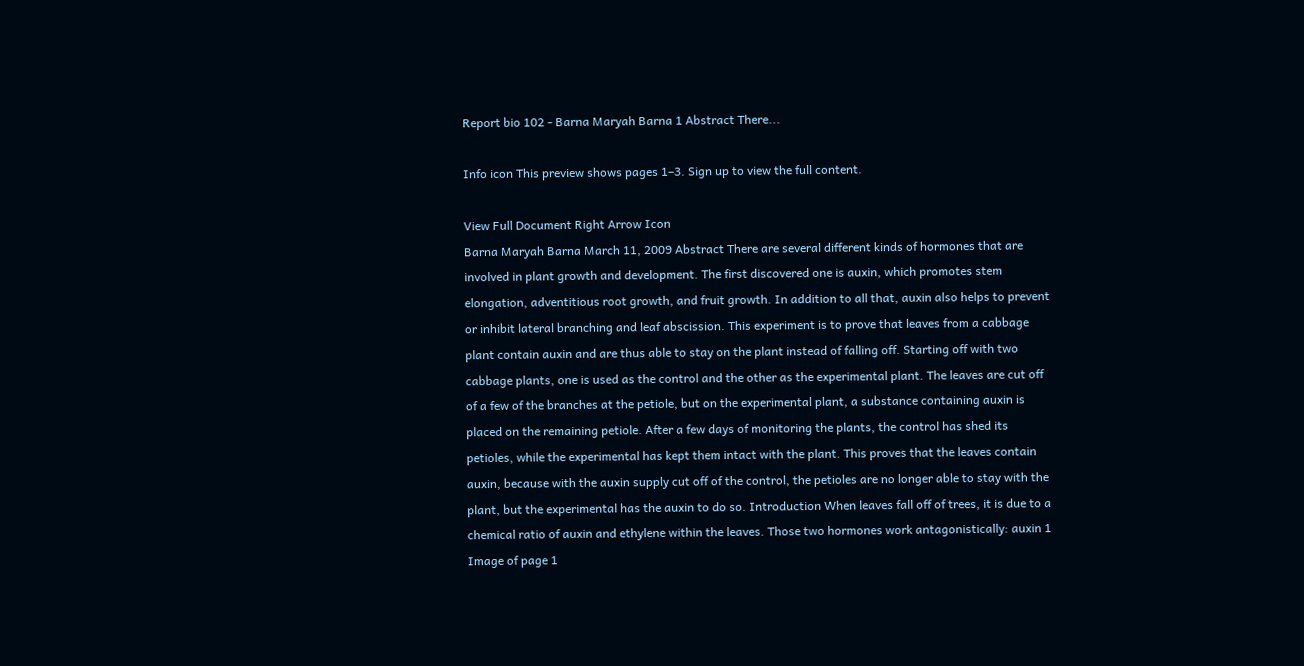Report bio 102 - Barna Maryah Barna 1 Abstract There...

Info icon This preview shows pages 1–3. Sign up to view the full content.

View Full Document Right Arrow Icon
Barna Maryah Barna March 11, 2009 Abstract There are several different kinds of hormones that are involved in plant growth and development. The first discovered one is auxin, which promotes stem elongation, adventitious root growth, and fruit growth. In addition to all that, auxin also helps to prevent or inhibit lateral branching and leaf abscission. This experiment is to prove that leaves from a cabbage plant contain auxin and are thus able to stay on the plant instead of falling off. Starting off with two cabbage plants, one is used as the control and the other as the experimental plant. The leaves are cut off of a few of the branches at the petiole, but on the experimental plant, a substance containing auxin is placed on the remaining petiole. After a few days of monitoring the plants, the control has shed its petioles, while the experimental has kept them intact with the plant. This proves that the leaves contain auxin, because with the auxin supply cut off of the control, the petioles are no longer able to stay with the plant, but the experimental has the auxin to do so. Introduction When leaves fall off of trees, it is due to a chemical ratio of auxin and ethylene within the leaves. Those two hormones work antagonistically: auxin 1
Image of page 1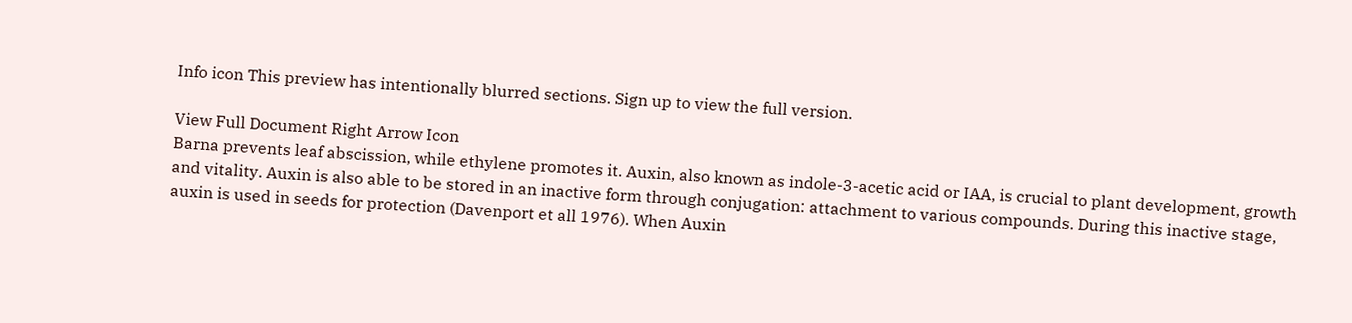Info icon This preview has intentionally blurred sections. Sign up to view the full version.

View Full Document Right Arrow Icon
Barna prevents leaf abscission, while ethylene promotes it. Auxin, also known as indole-3-acetic acid or IAA, is crucial to plant development, growth and vitality. Auxin is also able to be stored in an inactive form through conjugation: attachment to various compounds. During this inactive stage, auxin is used in seeds for protection (Davenport et all 1976). When Auxin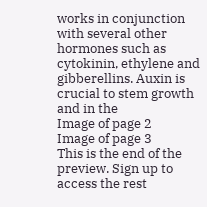works in conjunction with several other hormones such as cytokinin, ethylene and gibberellins. Auxin is crucial to stem growth and in the
Image of page 2
Image of page 3
This is the end of the preview. Sign up to access the rest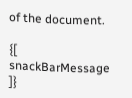of the document.

{[ snackBarMessage ]}